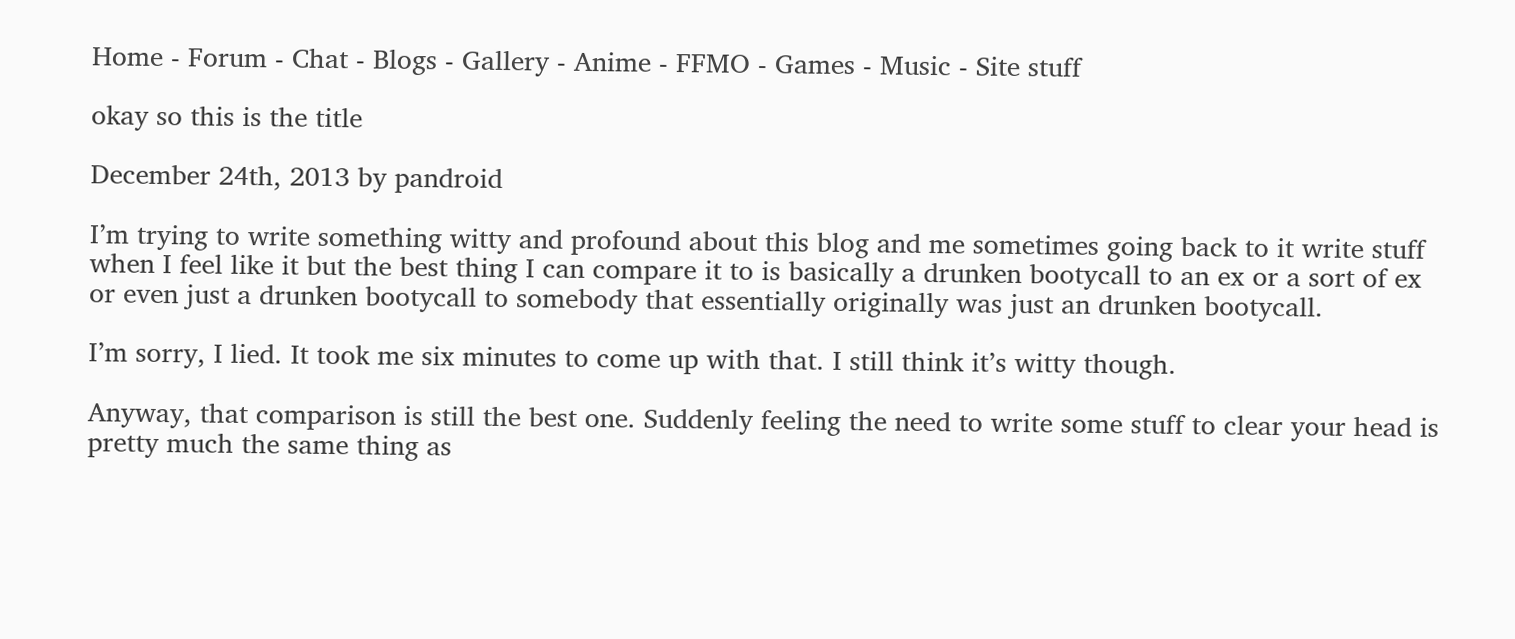Home - Forum - Chat - Blogs - Gallery - Anime - FFMO - Games - Music - Site stuff

okay so this is the title

December 24th, 2013 by pandroid

I’m trying to write something witty and profound about this blog and me sometimes going back to it write stuff when I feel like it but the best thing I can compare it to is basically a drunken bootycall to an ex or a sort of ex or even just a drunken bootycall to somebody that essentially originally was just an drunken bootycall.

I’m sorry, I lied. It took me six minutes to come up with that. I still think it’s witty though.

Anyway, that comparison is still the best one. Suddenly feeling the need to write some stuff to clear your head is pretty much the same thing as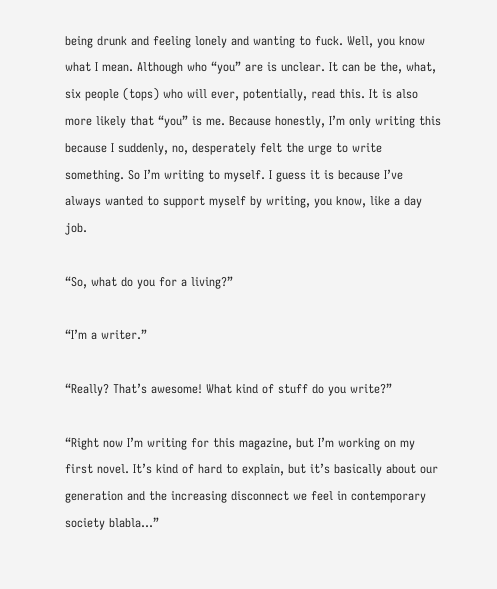being drunk and feeling lonely and wanting to fuck. Well, you know what I mean. Although who “you” are is unclear. It can be the, what, six people (tops) who will ever, potentially, read this. It is also more likely that “you” is me. Because honestly, I’m only writing this because I suddenly, no, desperately felt the urge to write something. So I’m writing to myself. I guess it is because I’ve always wanted to support myself by writing, you know, like a day job.

“So, what do you for a living?”

“I’m a writer.”

“Really? That’s awesome! What kind of stuff do you write?”

“Right now I’m writing for this magazine, but I’m working on my first novel. It’s kind of hard to explain, but it’s basically about our generation and the increasing disconnect we feel in contemporary society blabla…”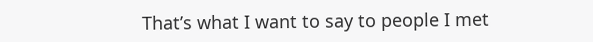That’s what I want to say to people I met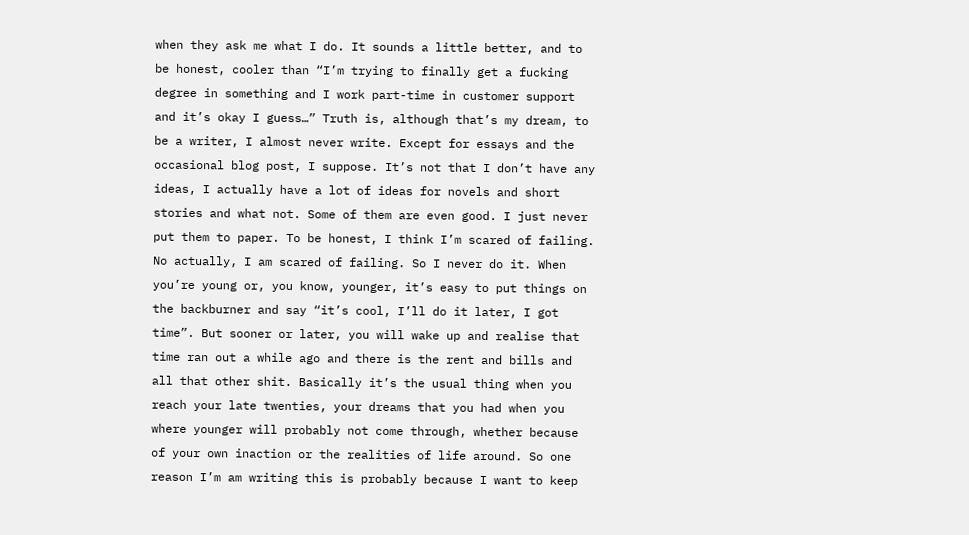when they ask me what I do. It sounds a little better, and to be honest, cooler than “I’m trying to finally get a fucking degree in something and I work part-time in customer support and it’s okay I guess…” Truth is, although that’s my dream, to be a writer, I almost never write. Except for essays and the occasional blog post, I suppose. It’s not that I don’t have any ideas, I actually have a lot of ideas for novels and short stories and what not. Some of them are even good. I just never put them to paper. To be honest, I think I’m scared of failing. No actually, I am scared of failing. So I never do it. When you’re young or, you know, younger, it’s easy to put things on the backburner and say “it’s cool, I’ll do it later, I got time”. But sooner or later, you will wake up and realise that time ran out a while ago and there is the rent and bills and all that other shit. Basically it’s the usual thing when you reach your late twenties, your dreams that you had when you where younger will probably not come through, whether because of your own inaction or the realities of life around. So one reason I’m am writing this is probably because I want to keep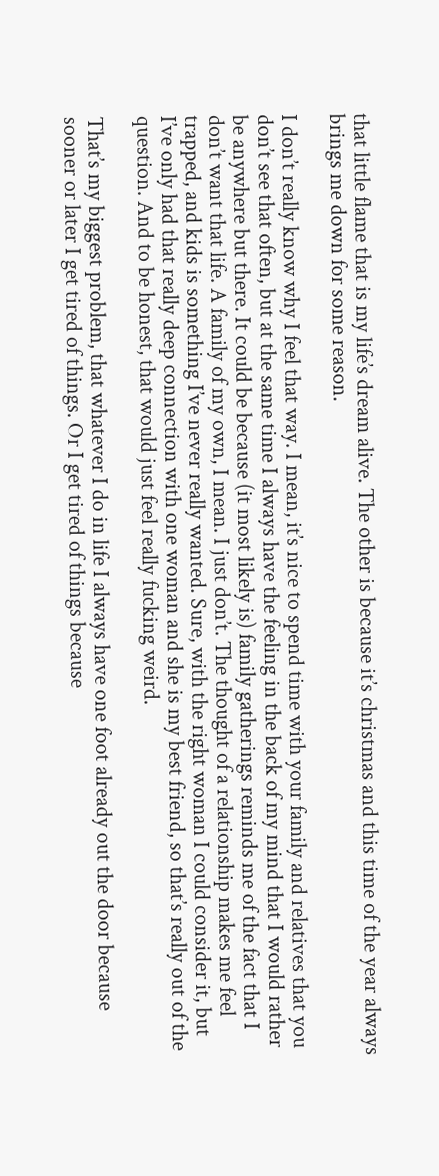that little flame that is my life’s dream alive. The other is because it’s christmas and this time of the year always brings me down for some reason.

I don’t really know why I feel that way. I mean, it’s nice to spend time with your family and relatives that you don’t see that often, but at the same time I always have the feeling in the back of my mind that I would rather be anywhere but there. It could be because (it most likely is) family gatherings reminds me of the fact that I don’t want that life. A family of my own, I mean. I just don’t. The thought of a relationship makes me feel trapped, and kids is something I’ve never really wanted. Sure, with the right woman I could consider it, but I’ve only had that really deep connection with one woman and she is my best friend, so that’s really out of the question. And to be honest, that would just feel really fucking weird.

That’s my biggest problem, that whatever I do in life I always have one foot already out the door because sooner or later I get tired of things. Or I get tired of things because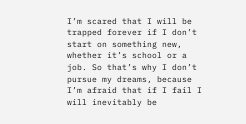I’m scared that I will be trapped forever if I don’t start on something new, whether it’s school or a job. So that’s why I don’t pursue my dreams, because I’m afraid that if I fail I will inevitably be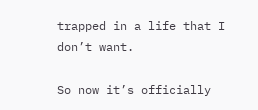trapped in a life that I don’t want.

So now it’s officially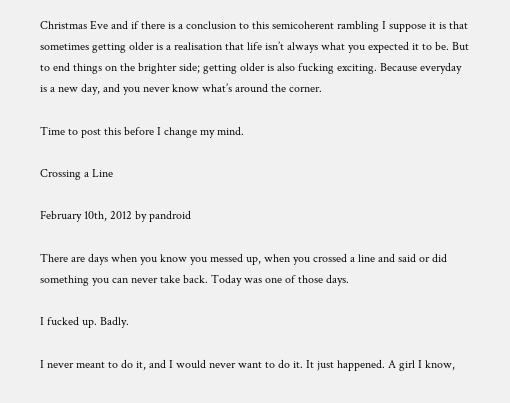Christmas Eve and if there is a conclusion to this semicoherent rambling I suppose it is that sometimes getting older is a realisation that life isn’t always what you expected it to be. But to end things on the brighter side; getting older is also fucking exciting. Because everyday is a new day, and you never know what’s around the corner.

Time to post this before I change my mind.

Crossing a Line

February 10th, 2012 by pandroid

There are days when you know you messed up, when you crossed a line and said or did something you can never take back. Today was one of those days.

I fucked up. Badly.

I never meant to do it, and I would never want to do it. It just happened. A girl I know,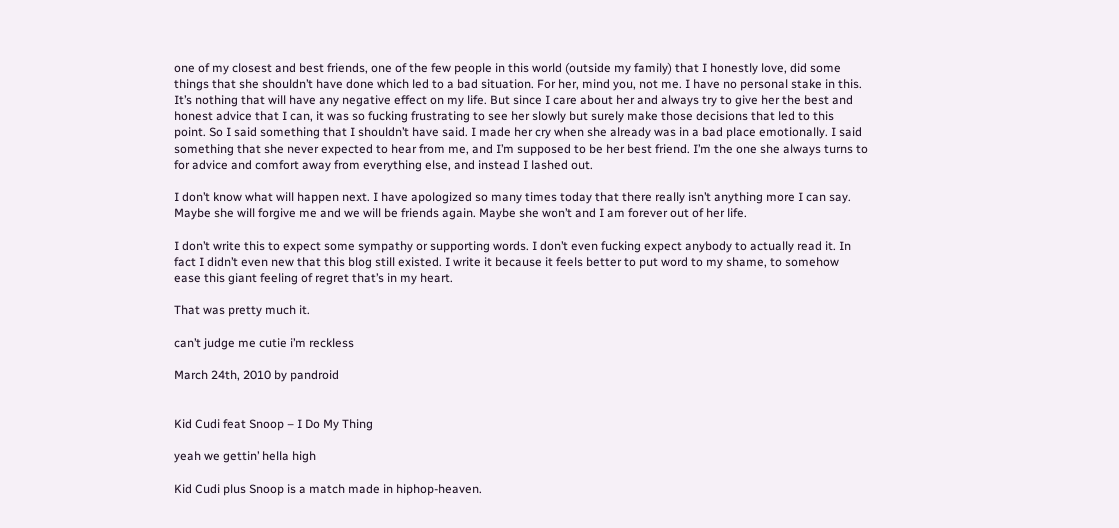one of my closest and best friends, one of the few people in this world (outside my family) that I honestly love, did some things that she shouldn’t have done which led to a bad situation. For her, mind you, not me. I have no personal stake in this. It’s nothing that will have any negative effect on my life. But since I care about her and always try to give her the best and honest advice that I can, it was so fucking frustrating to see her slowly but surely make those decisions that led to this point. So I said something that I shouldn’t have said. I made her cry when she already was in a bad place emotionally. I said something that she never expected to hear from me, and I’m supposed to be her best friend. I’m the one she always turns to for advice and comfort away from everything else, and instead I lashed out.

I don’t know what will happen next. I have apologized so many times today that there really isn’t anything more I can say. Maybe she will forgive me and we will be friends again. Maybe she won’t and I am forever out of her life.

I don’t write this to expect some sympathy or supporting words. I don’t even fucking expect anybody to actually read it. In fact I didn’t even new that this blog still existed. I write it because it feels better to put word to my shame, to somehow ease this giant feeling of regret that’s in my heart.

That was pretty much it.

can’t judge me cutie i’m reckless

March 24th, 2010 by pandroid


Kid Cudi feat Snoop – I Do My Thing

yeah we gettin’ hella high

Kid Cudi plus Snoop is a match made in hiphop-heaven.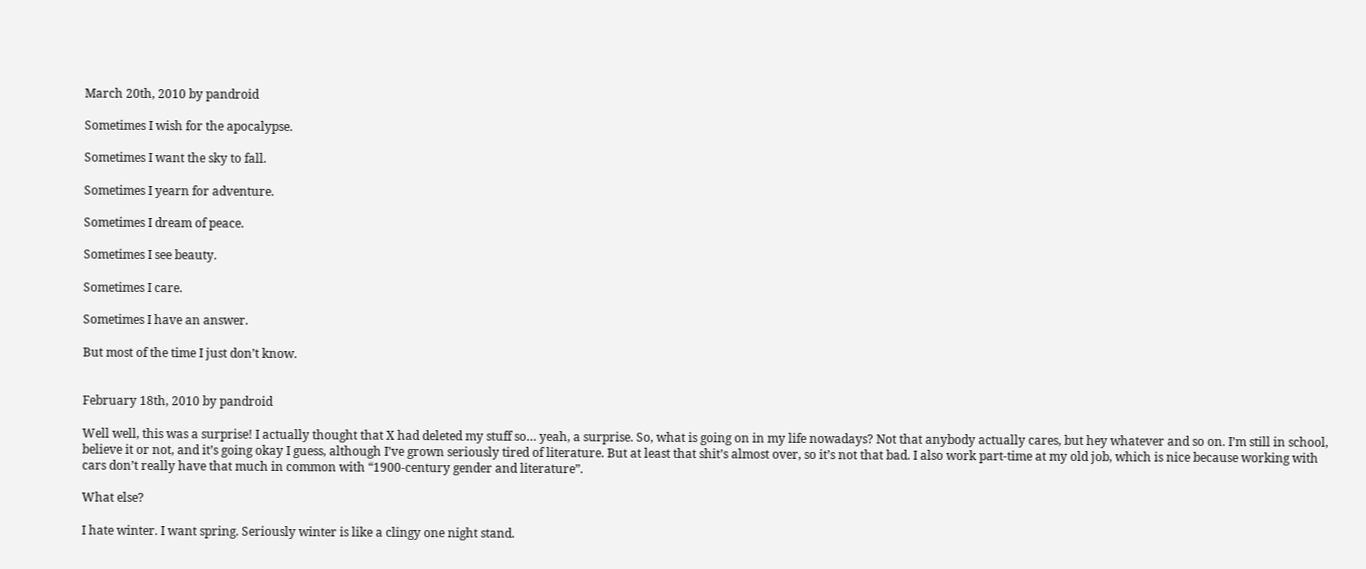March 20th, 2010 by pandroid

Sometimes I wish for the apocalypse.

Sometimes I want the sky to fall.

Sometimes I yearn for adventure.

Sometimes I dream of peace.

Sometimes I see beauty.

Sometimes I care.

Sometimes I have an answer.

But most of the time I just don’t know.


February 18th, 2010 by pandroid

Well well, this was a surprise! I actually thought that X had deleted my stuff so… yeah, a surprise. So, what is going on in my life nowadays? Not that anybody actually cares, but hey whatever and so on. I’m still in school, believe it or not, and it’s going okay I guess, although I’ve grown seriously tired of literature. But at least that shit’s almost over, so it’s not that bad. I also work part-time at my old job, which is nice because working with cars don’t really have that much in common with “1900-century gender and literature”.

What else?

I hate winter. I want spring. Seriously winter is like a clingy one night stand.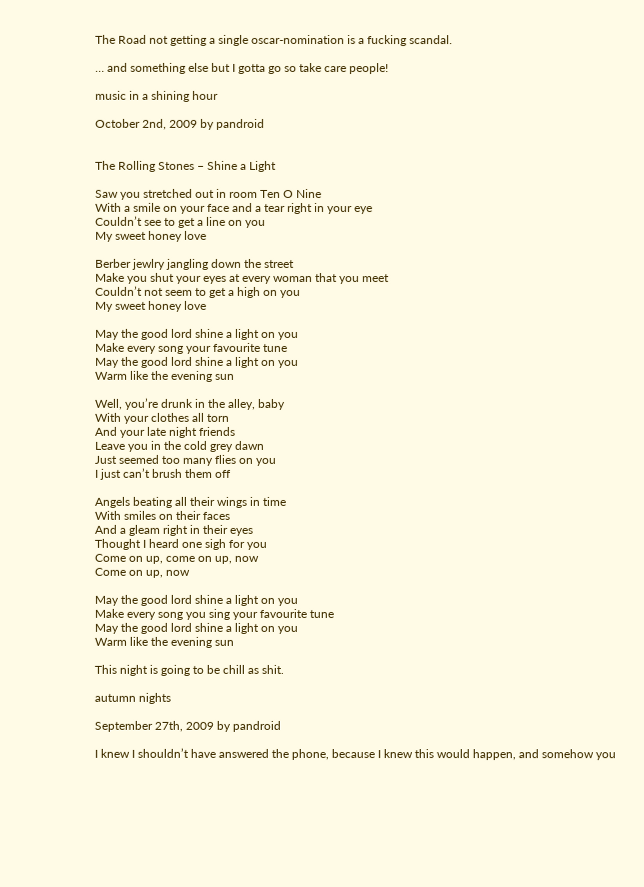The Road not getting a single oscar-nomination is a fucking scandal.

… and something else but I gotta go so take care people!

music in a shining hour

October 2nd, 2009 by pandroid


The Rolling Stones – Shine a Light

Saw you stretched out in room Ten O Nine
With a smile on your face and a tear right in your eye
Couldn’t see to get a line on you
My sweet honey love

Berber jewlry jangling down the street
Make you shut your eyes at every woman that you meet
Couldn’t not seem to get a high on you
My sweet honey love

May the good lord shine a light on you
Make every song your favourite tune
May the good lord shine a light on you
Warm like the evening sun

Well, you’re drunk in the alley, baby
With your clothes all torn
And your late night friends
Leave you in the cold grey dawn
Just seemed too many flies on you
I just can’t brush them off

Angels beating all their wings in time
With smiles on their faces
And a gleam right in their eyes
Thought I heard one sigh for you
Come on up, come on up, now
Come on up, now

May the good lord shine a light on you
Make every song you sing your favourite tune
May the good lord shine a light on you
Warm like the evening sun

This night is going to be chill as shit.

autumn nights

September 27th, 2009 by pandroid

I knew I shouldn’t have answered the phone, because I knew this would happen, and somehow you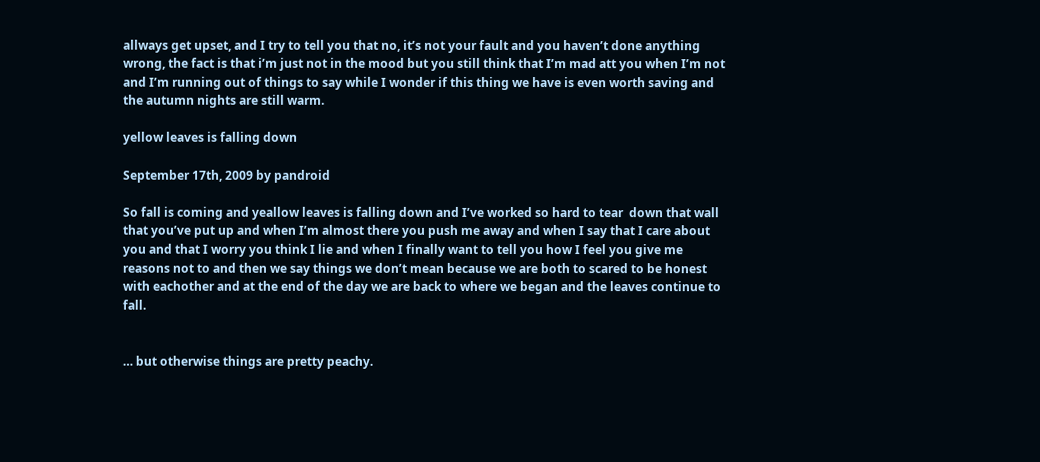allways get upset, and I try to tell you that no, it’s not your fault and you haven’t done anything wrong, the fact is that i’m just not in the mood but you still think that I’m mad att you when I’m not and I’m running out of things to say while I wonder if this thing we have is even worth saving and the autumn nights are still warm.

yellow leaves is falling down

September 17th, 2009 by pandroid

So fall is coming and yeallow leaves is falling down and I’ve worked so hard to tear  down that wall that you’ve put up and when I’m almost there you push me away and when I say that I care about you and that I worry you think I lie and when I finally want to tell you how I feel you give me reasons not to and then we say things we don’t mean because we are both to scared to be honest with eachother and at the end of the day we are back to where we began and the leaves continue to fall.


… but otherwise things are pretty peachy.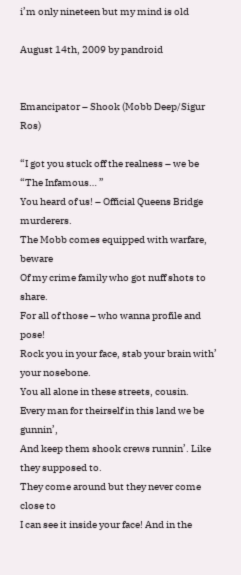i’m only nineteen but my mind is old

August 14th, 2009 by pandroid


Emancipator – Shook (Mobb Deep/Sigur Ros)

“I got you stuck off the realness – we be “The Infamous… ”
You heard of us! – Official Queens Bridge murderers.
The Mobb comes equipped with warfare, beware
Of my crime family who got nuff shots to share.
For all of those – who wanna profile and pose!
Rock you in your face, stab your brain with’ your nosebone.
You all alone in these streets, cousin.
Every man for theirself in this land we be gunnin’,
And keep them shook crews runnin’. Like they supposed to.
They come around but they never come close to
I can see it inside your face! And in the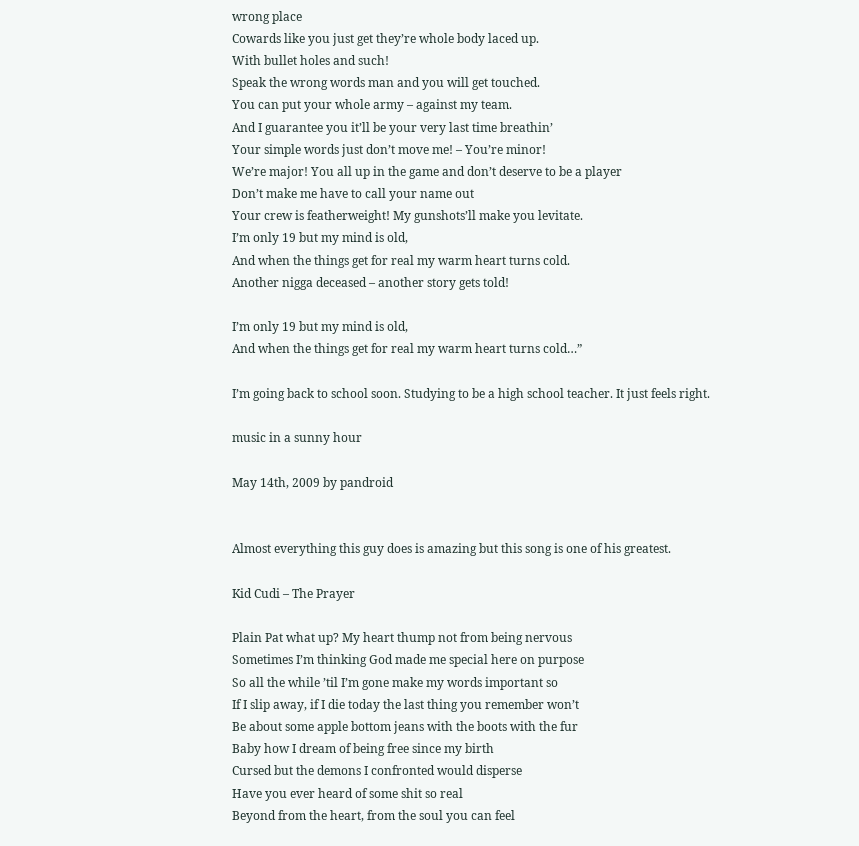wrong place
Cowards like you just get they’re whole body laced up.
With bullet holes and such!
Speak the wrong words man and you will get touched.
You can put your whole army – against my team.
And I guarantee you it’ll be your very last time breathin’
Your simple words just don’t move me! – You’re minor!
We’re major! You all up in the game and don’t deserve to be a player
Don’t make me have to call your name out
Your crew is featherweight! My gunshots’ll make you levitate.
I’m only 19 but my mind is old,
And when the things get for real my warm heart turns cold.
Another nigga deceased – another story gets told!

I’m only 19 but my mind is old,
And when the things get for real my warm heart turns cold…”

I’m going back to school soon. Studying to be a high school teacher. It just feels right.

music in a sunny hour

May 14th, 2009 by pandroid


Almost everything this guy does is amazing but this song is one of his greatest.

Kid Cudi – The Prayer

Plain Pat what up? My heart thump not from being nervous
Sometimes I’m thinking God made me special here on purpose
So all the while ’til I’m gone make my words important so
If I slip away, if I die today the last thing you remember won’t
Be about some apple bottom jeans with the boots with the fur
Baby how I dream of being free since my birth
Cursed but the demons I confronted would disperse
Have you ever heard of some shit so real
Beyond from the heart, from the soul you can feel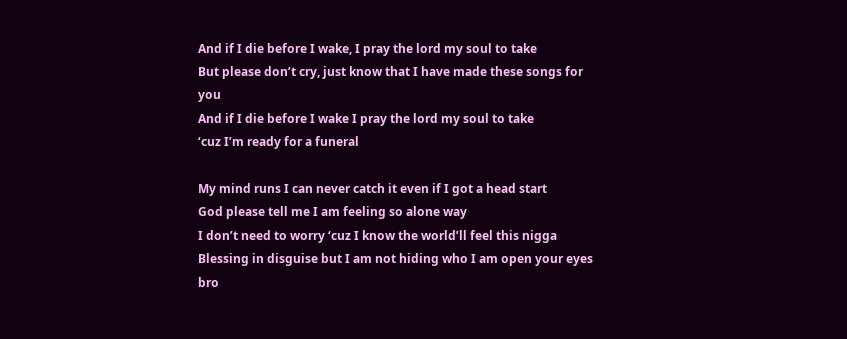And if I die before I wake, I pray the lord my soul to take
But please don’t cry, just know that I have made these songs for you
And if I die before I wake I pray the lord my soul to take
‘cuz I’m ready for a funeral

My mind runs I can never catch it even if I got a head start
God please tell me I am feeling so alone way
I don’t need to worry ‘cuz I know the world’ll feel this nigga
Blessing in disguise but I am not hiding who I am open your eyes bro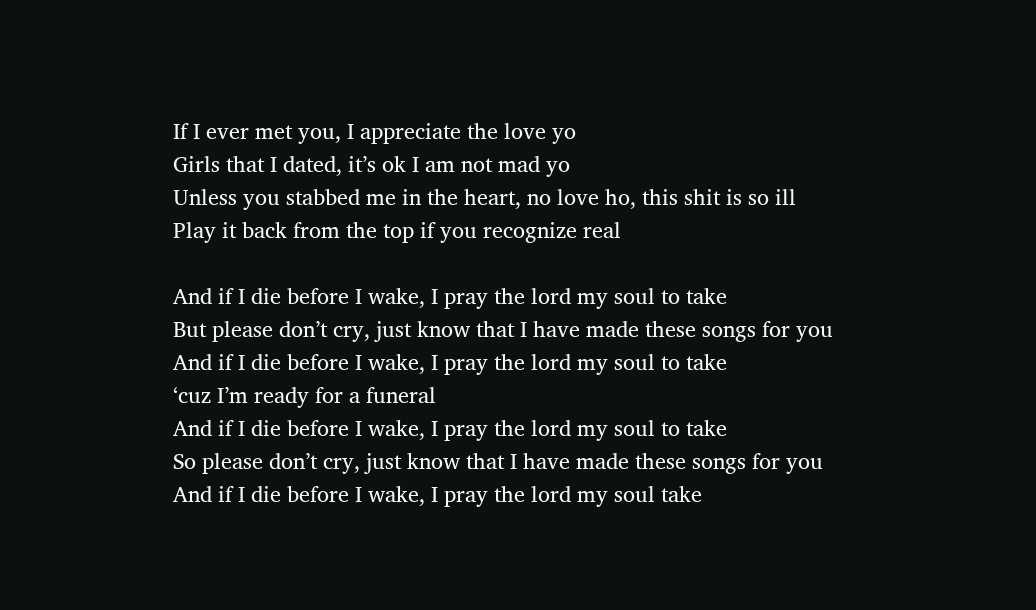If I ever met you, I appreciate the love yo
Girls that I dated, it’s ok I am not mad yo
Unless you stabbed me in the heart, no love ho, this shit is so ill
Play it back from the top if you recognize real

And if I die before I wake, I pray the lord my soul to take
But please don’t cry, just know that I have made these songs for you
And if I die before I wake, I pray the lord my soul to take
‘cuz I’m ready for a funeral
And if I die before I wake, I pray the lord my soul to take
So please don’t cry, just know that I have made these songs for you
And if I die before I wake, I pray the lord my soul take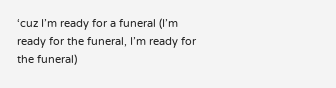‘cuz I’m ready for a funeral (I’m ready for the funeral, I’m ready for the funeral)